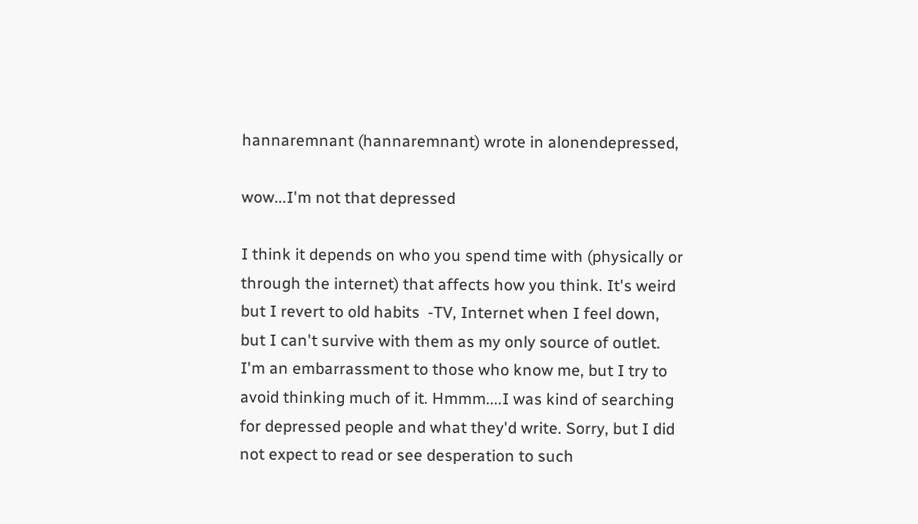hannaremnant (hannaremnant) wrote in alonendepressed,

wow...I'm not that depressed

I think it depends on who you spend time with (physically or through the internet) that affects how you think. It's weird but I revert to old habits  -TV, Internet when I feel down, but I can't survive with them as my only source of outlet. I'm an embarrassment to those who know me, but I try to avoid thinking much of it. Hmmm....I was kind of searching for depressed people and what they'd write. Sorry, but I did not expect to read or see desperation to such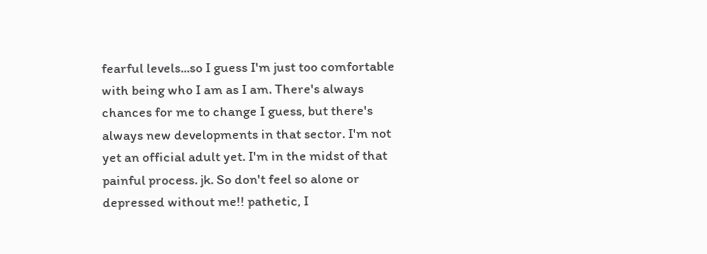fearful levels...so I guess I'm just too comfortable with being who I am as I am. There's always chances for me to change I guess, but there's always new developments in that sector. I'm not yet an official adult yet. I'm in the midst of that painful process. jk. So don't feel so alone or depressed without me!! pathetic, I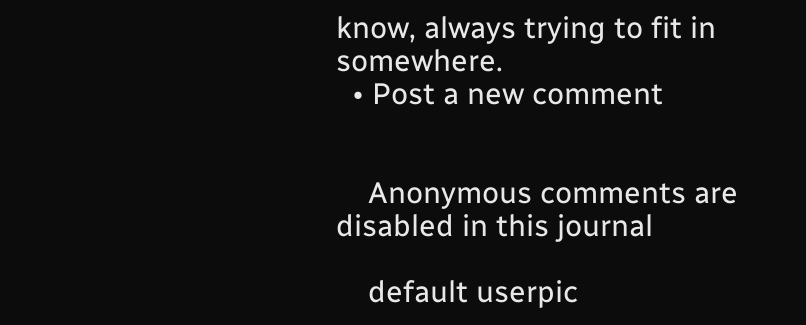know, always trying to fit in somewhere.
  • Post a new comment


    Anonymous comments are disabled in this journal

    default userpic